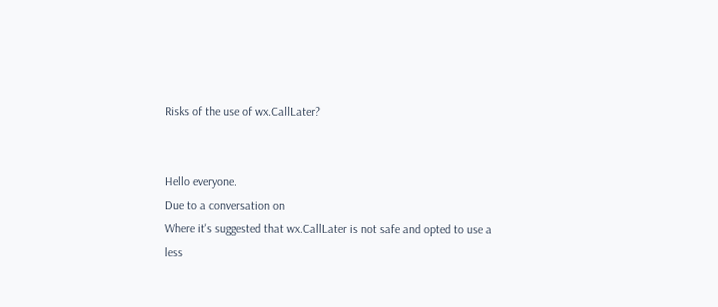Risks of the use of wx.CallLater?


Hello everyone.
Due to a conversation on
Where it's suggested that wx.CallLater is not safe and opted to use a
less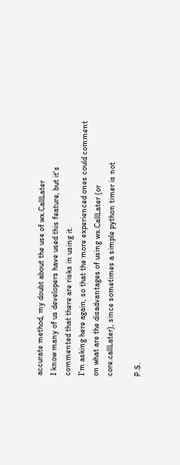accurate method, my doubt about the use of wx.CallLater
I know many of us developers have used this feature, but it's
commented that there are risks in using it.
I'm asking here again, so that the more experienced ones could comment
on what are the disadvantages of using wx.CallLater (or
core.callLater), since sometimes a simple python timer is not

P.S.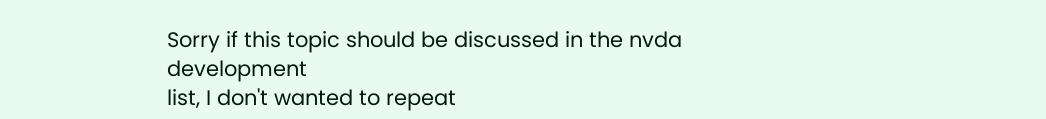Sorry if this topic should be discussed in the nvda development
list, I don't wanted to repeat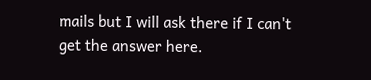mails but I will ask there if I can't
get the answer here.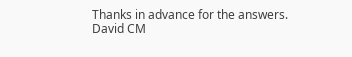Thanks in advance for the answers.
David CM